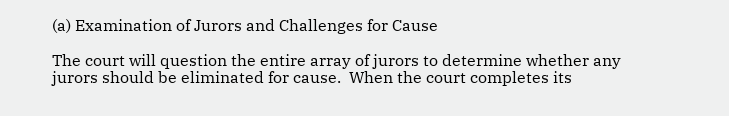(a) Examination of Jurors and Challenges for Cause

The court will question the entire array of jurors to determine whether any jurors should be eliminated for cause.  When the court completes its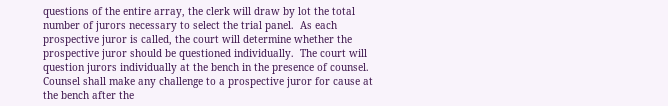questions of the entire array, the clerk will draw by lot the total number of jurors necessary to select the trial panel.  As each prospective juror is called, the court will determine whether the prospective juror should be questioned individually.  The court will question jurors individually at the bench in the presence of counsel.  Counsel shall make any challenge to a prospective juror for cause at the bench after the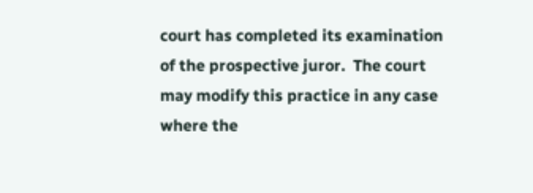court has completed its examination of the prospective juror.  The court may modify this practice in any case where the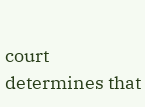court determines that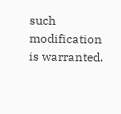such modification is warranted.